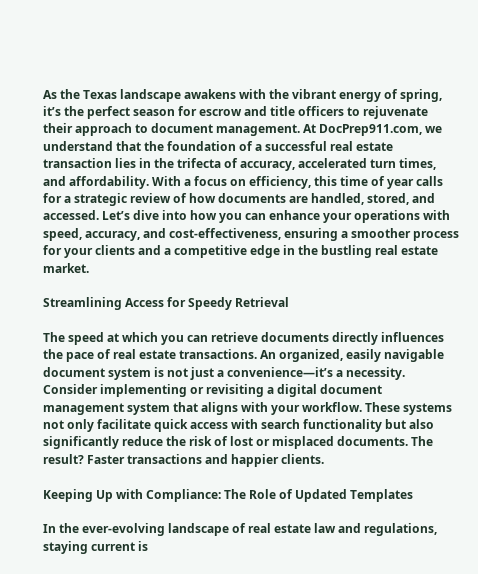As the Texas landscape awakens with the vibrant energy of spring, it’s the perfect season for escrow and title officers to rejuvenate their approach to document management. At DocPrep911.com, we understand that the foundation of a successful real estate transaction lies in the trifecta of accuracy, accelerated turn times, and affordability. With a focus on efficiency, this time of year calls for a strategic review of how documents are handled, stored, and accessed. Let’s dive into how you can enhance your operations with speed, accuracy, and cost-effectiveness, ensuring a smoother process for your clients and a competitive edge in the bustling real estate market.

Streamlining Access for Speedy Retrieval

The speed at which you can retrieve documents directly influences the pace of real estate transactions. An organized, easily navigable document system is not just a convenience—it’s a necessity. Consider implementing or revisiting a digital document management system that aligns with your workflow. These systems not only facilitate quick access with search functionality but also significantly reduce the risk of lost or misplaced documents. The result? Faster transactions and happier clients.

Keeping Up with Compliance: The Role of Updated Templates

In the ever-evolving landscape of real estate law and regulations, staying current is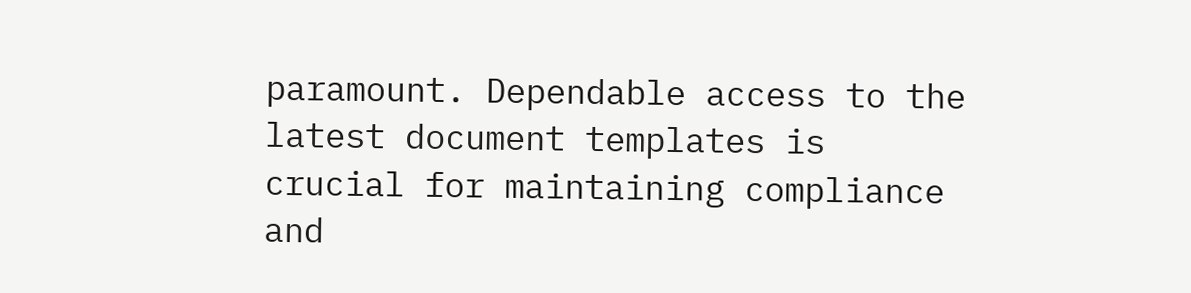paramount. Dependable access to the latest document templates is crucial for maintaining compliance and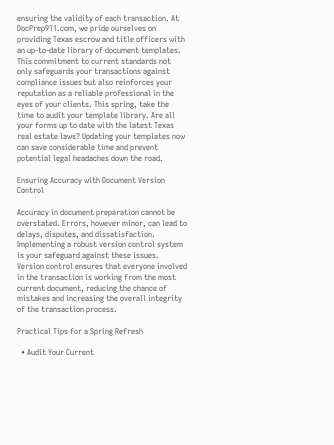ensuring the validity of each transaction. At DocPrep911.com, we pride ourselves on providing Texas escrow and title officers with an up-to-date library of document templates. This commitment to current standards not only safeguards your transactions against compliance issues but also reinforces your reputation as a reliable professional in the eyes of your clients. This spring, take the time to audit your template library. Are all your forms up to date with the latest Texas real estate laws? Updating your templates now can save considerable time and prevent potential legal headaches down the road.

Ensuring Accuracy with Document Version Control

Accuracy in document preparation cannot be overstated. Errors, however minor, can lead to delays, disputes, and dissatisfaction. Implementing a robust version control system is your safeguard against these issues. Version control ensures that everyone involved in the transaction is working from the most current document, reducing the chance of mistakes and increasing the overall integrity of the transaction process.

Practical Tips for a Spring Refresh

  • Audit Your Current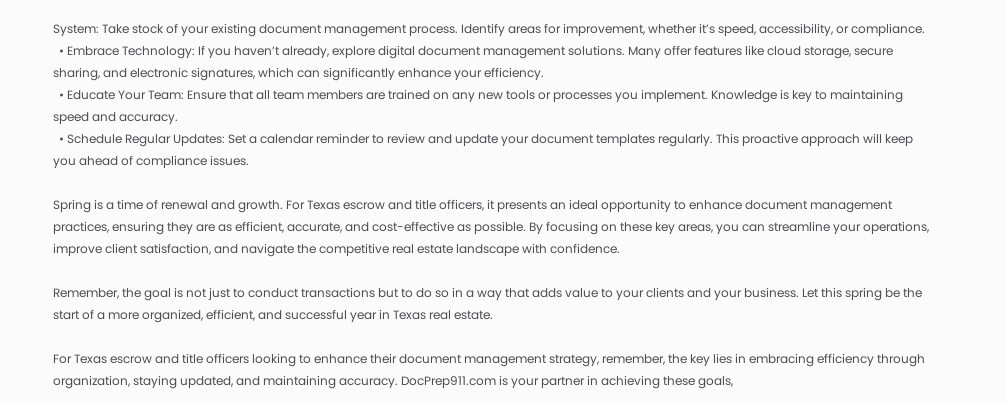System: Take stock of your existing document management process. Identify areas for improvement, whether it’s speed, accessibility, or compliance.
  • Embrace Technology: If you haven’t already, explore digital document management solutions. Many offer features like cloud storage, secure sharing, and electronic signatures, which can significantly enhance your efficiency.
  • Educate Your Team: Ensure that all team members are trained on any new tools or processes you implement. Knowledge is key to maintaining speed and accuracy.
  • Schedule Regular Updates: Set a calendar reminder to review and update your document templates regularly. This proactive approach will keep you ahead of compliance issues.

Spring is a time of renewal and growth. For Texas escrow and title officers, it presents an ideal opportunity to enhance document management practices, ensuring they are as efficient, accurate, and cost-effective as possible. By focusing on these key areas, you can streamline your operations, improve client satisfaction, and navigate the competitive real estate landscape with confidence.

Remember, the goal is not just to conduct transactions but to do so in a way that adds value to your clients and your business. Let this spring be the start of a more organized, efficient, and successful year in Texas real estate.

For Texas escrow and title officers looking to enhance their document management strategy, remember, the key lies in embracing efficiency through organization, staying updated, and maintaining accuracy. DocPrep911.com is your partner in achieving these goals,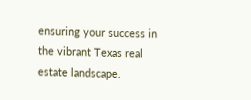ensuring your success in the vibrant Texas real estate landscape.